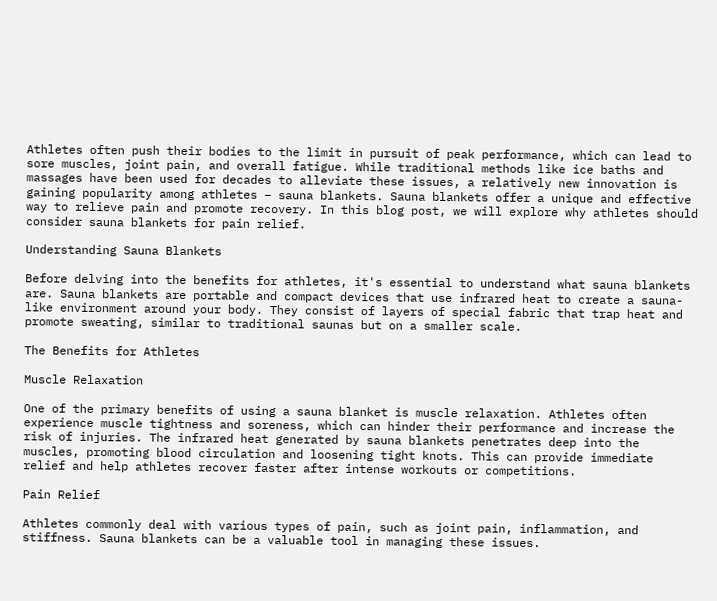Athletes often push their bodies to the limit in pursuit of peak performance, which can lead to sore muscles, joint pain, and overall fatigue. While traditional methods like ice baths and massages have been used for decades to alleviate these issues, a relatively new innovation is gaining popularity among athletes – sauna blankets. Sauna blankets offer a unique and effective way to relieve pain and promote recovery. In this blog post, we will explore why athletes should consider sauna blankets for pain relief.

Understanding Sauna Blankets

Before delving into the benefits for athletes, it's essential to understand what sauna blankets are. Sauna blankets are portable and compact devices that use infrared heat to create a sauna-like environment around your body. They consist of layers of special fabric that trap heat and promote sweating, similar to traditional saunas but on a smaller scale.

The Benefits for Athletes

Muscle Relaxation

One of the primary benefits of using a sauna blanket is muscle relaxation. Athletes often experience muscle tightness and soreness, which can hinder their performance and increase the risk of injuries. The infrared heat generated by sauna blankets penetrates deep into the muscles, promoting blood circulation and loosening tight knots. This can provide immediate relief and help athletes recover faster after intense workouts or competitions.

Pain Relief

Athletes commonly deal with various types of pain, such as joint pain, inflammation, and stiffness. Sauna blankets can be a valuable tool in managing these issues.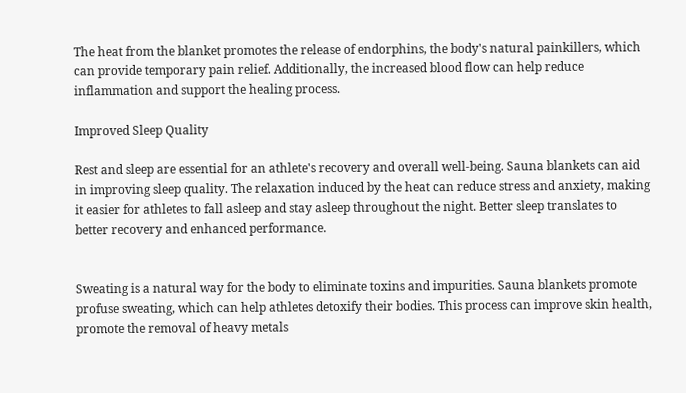The heat from the blanket promotes the release of endorphins, the body's natural painkillers, which can provide temporary pain relief. Additionally, the increased blood flow can help reduce inflammation and support the healing process.

Improved Sleep Quality

Rest and sleep are essential for an athlete's recovery and overall well-being. Sauna blankets can aid in improving sleep quality. The relaxation induced by the heat can reduce stress and anxiety, making it easier for athletes to fall asleep and stay asleep throughout the night. Better sleep translates to better recovery and enhanced performance.


Sweating is a natural way for the body to eliminate toxins and impurities. Sauna blankets promote profuse sweating, which can help athletes detoxify their bodies. This process can improve skin health, promote the removal of heavy metals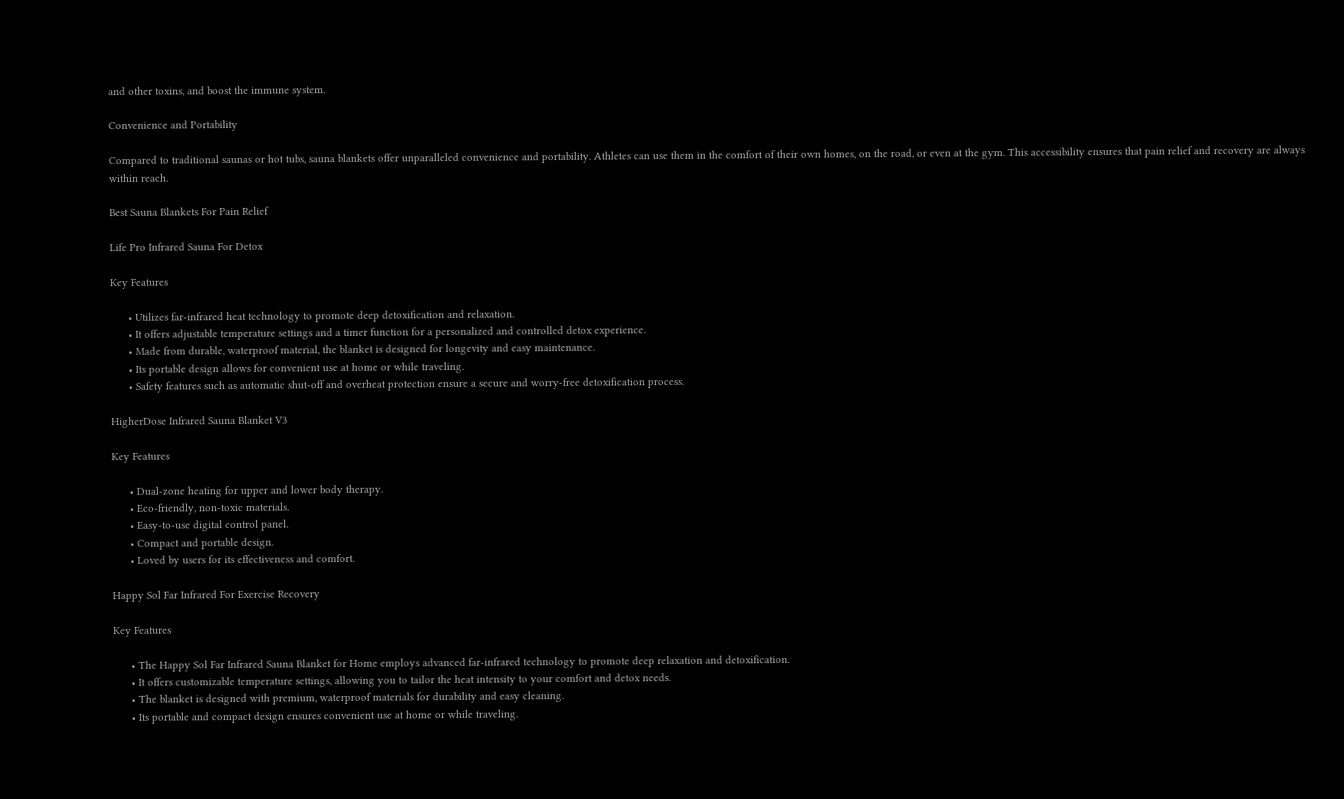and other toxins, and boost the immune system.

Convenience and Portability

Compared to traditional saunas or hot tubs, sauna blankets offer unparalleled convenience and portability. Athletes can use them in the comfort of their own homes, on the road, or even at the gym. This accessibility ensures that pain relief and recovery are always within reach.

Best Sauna Blankets For Pain Relief

Life Pro Infrared Sauna For Detox

Key Features

      • Utilizes far-infrared heat technology to promote deep detoxification and relaxation.
      • It offers adjustable temperature settings and a timer function for a personalized and controlled detox experience.
      • Made from durable, waterproof material, the blanket is designed for longevity and easy maintenance.
      • Its portable design allows for convenient use at home or while traveling.
      • Safety features such as automatic shut-off and overheat protection ensure a secure and worry-free detoxification process.

HigherDose Infrared Sauna Blanket V3

Key Features

      • Dual-zone heating for upper and lower body therapy.
      • Eco-friendly, non-toxic materials.
      • Easy-to-use digital control panel.
      • Compact and portable design.
      • Loved by users for its effectiveness and comfort.

Happy Sol Far Infrared For Exercise Recovery

Key Features

      • The Happy Sol Far Infrared Sauna Blanket for Home employs advanced far-infrared technology to promote deep relaxation and detoxification.
      • It offers customizable temperature settings, allowing you to tailor the heat intensity to your comfort and detox needs.
      • The blanket is designed with premium, waterproof materials for durability and easy cleaning.
      • Its portable and compact design ensures convenient use at home or while traveling.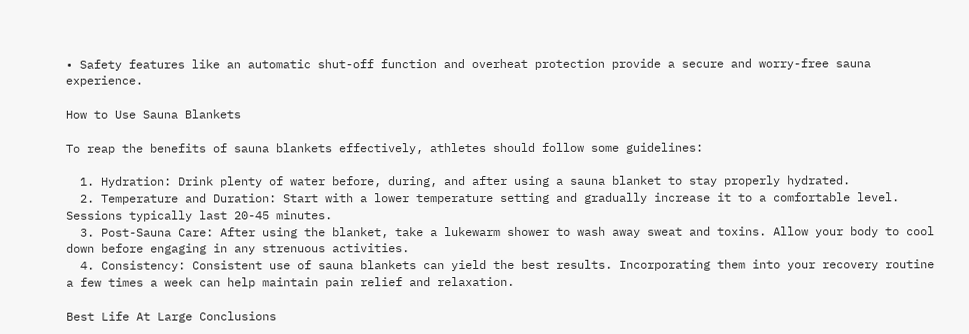• Safety features like an automatic shut-off function and overheat protection provide a secure and worry-free sauna experience.

How to Use Sauna Blankets

To reap the benefits of sauna blankets effectively, athletes should follow some guidelines:

  1. Hydration: Drink plenty of water before, during, and after using a sauna blanket to stay properly hydrated.
  2. Temperature and Duration: Start with a lower temperature setting and gradually increase it to a comfortable level. Sessions typically last 20-45 minutes.
  3. Post-Sauna Care: After using the blanket, take a lukewarm shower to wash away sweat and toxins. Allow your body to cool down before engaging in any strenuous activities.
  4. Consistency: Consistent use of sauna blankets can yield the best results. Incorporating them into your recovery routine a few times a week can help maintain pain relief and relaxation.

Best Life At Large Conclusions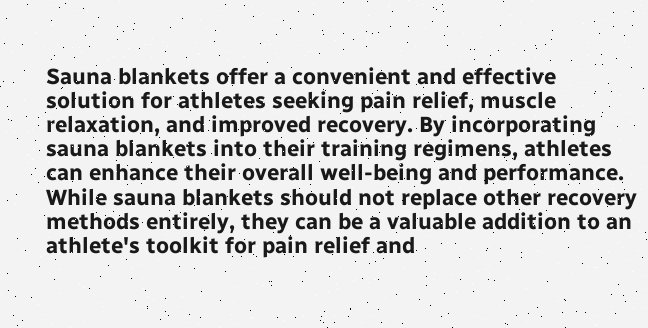Sauna blankets offer a convenient and effective solution for athletes seeking pain relief, muscle relaxation, and improved recovery. By incorporating sauna blankets into their training regimens, athletes can enhance their overall well-being and performance. While sauna blankets should not replace other recovery methods entirely, they can be a valuable addition to an athlete's toolkit for pain relief and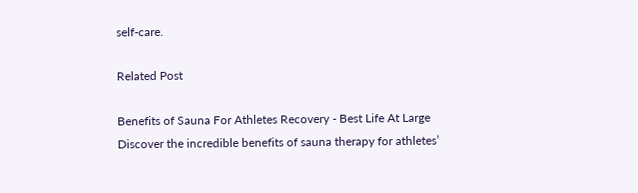self-care.

Related Post

Benefits of Sauna For Athletes Recovery - Best Life At Large
Discover the incredible benefits of sauna therapy for athletes’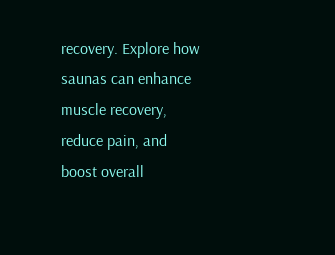recovery. Explore how saunas can enhance muscle recovery, reduce pain, and boost overall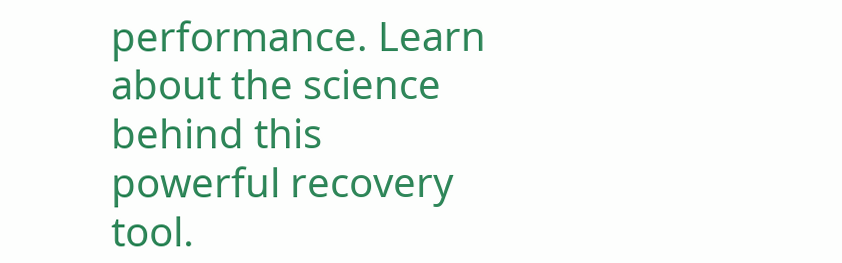performance. Learn about the science behind this powerful recovery tool.